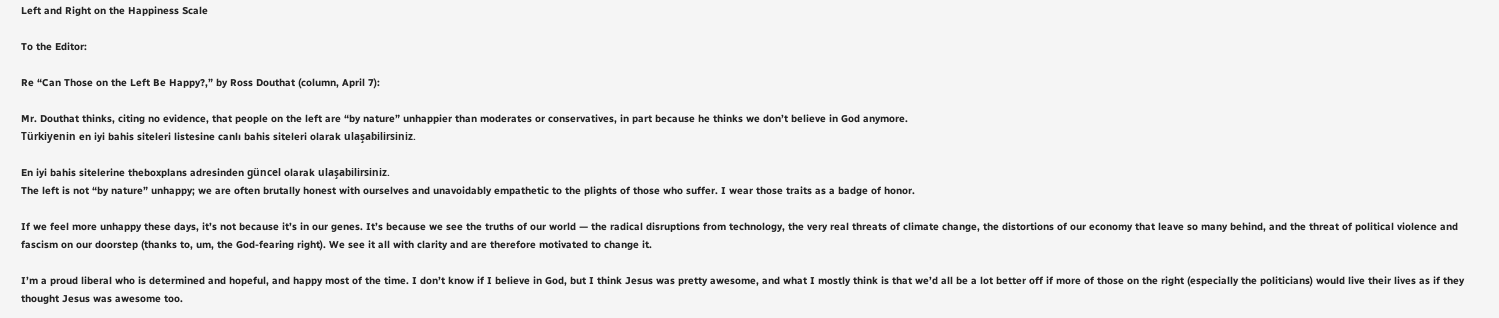Left and Right on the Happiness Scale

To the Editor:

Re “Can Those on the Left Be Happy?,” by Ross Douthat (column, April 7):

Mr. Douthat thinks, citing no evidence, that people on the left are “by nature” unhappier than moderates or conservatives, in part because he thinks we don’t believe in God anymore.
Türkiyenin en iyi bahis siteleri listesine canlı bahis siteleri olarak ulaşabilirsiniz.

En iyi bahis sitelerine theboxplans adresinden güncel olarak ulaşabilirsiniz.
The left is not “by nature” unhappy; we are often brutally honest with ourselves and unavoidably empathetic to the plights of those who suffer. I wear those traits as a badge of honor.

If we feel more unhappy these days, it’s not because it’s in our genes. It’s because we see the truths of our world — the radical disruptions from technology, the very real threats of climate change, the distortions of our economy that leave so many behind, and the threat of political violence and fascism on our doorstep (thanks to, um, the God-fearing right). We see it all with clarity and are therefore motivated to change it.

I’m a proud liberal who is determined and hopeful, and happy most of the time. I don’t know if I believe in God, but I think Jesus was pretty awesome, and what I mostly think is that we’d all be a lot better off if more of those on the right (especially the politicians) would live their lives as if they thought Jesus was awesome too.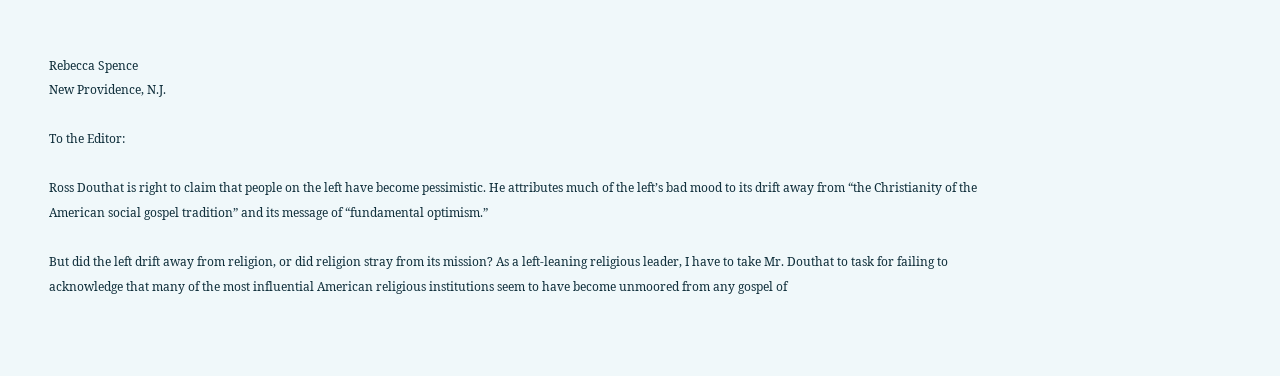Rebecca Spence
New Providence, N.J.

To the Editor:

Ross Douthat is right to claim that people on the left have become pessimistic. He attributes much of the left’s bad mood to its drift away from “the Christianity of the American social gospel tradition” and its message of “fundamental optimism.”

But did the left drift away from religion, or did religion stray from its mission? As a left-leaning religious leader, I have to take Mr. Douthat to task for failing to acknowledge that many of the most influential American religious institutions seem to have become unmoored from any gospel of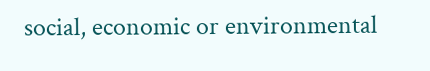social, economic or environmental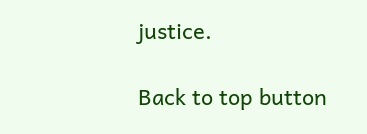justice.

Back to top button